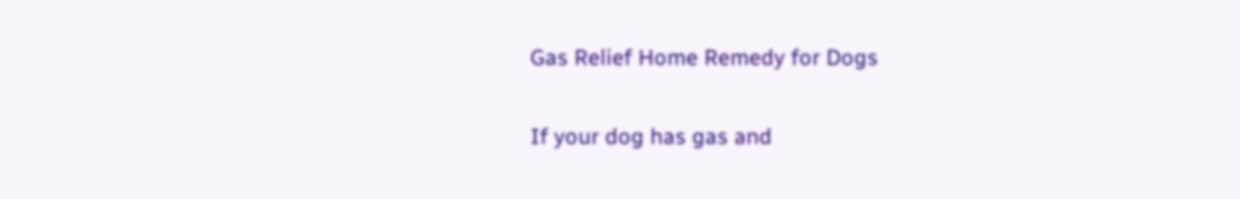Gas Relief Home Remedy for Dogs

If your dog has gas and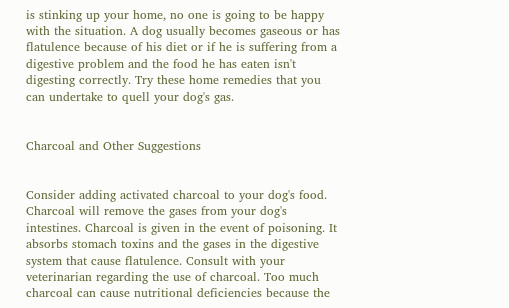is stinking up your home, no one is going to be happy with the situation. A dog usually becomes gaseous or has flatulence because of his diet or if he is suffering from a digestive problem and the food he has eaten isn't digesting correctly. Try these home remedies that you can undertake to quell your dog's gas.


Charcoal and Other Suggestions


Consider adding activated charcoal to your dog's food. Charcoal will remove the gases from your dog's intestines. Charcoal is given in the event of poisoning. It absorbs stomach toxins and the gases in the digestive system that cause flatulence. Consult with your veterinarian regarding the use of charcoal. Too much charcoal can cause nutritional deficiencies because the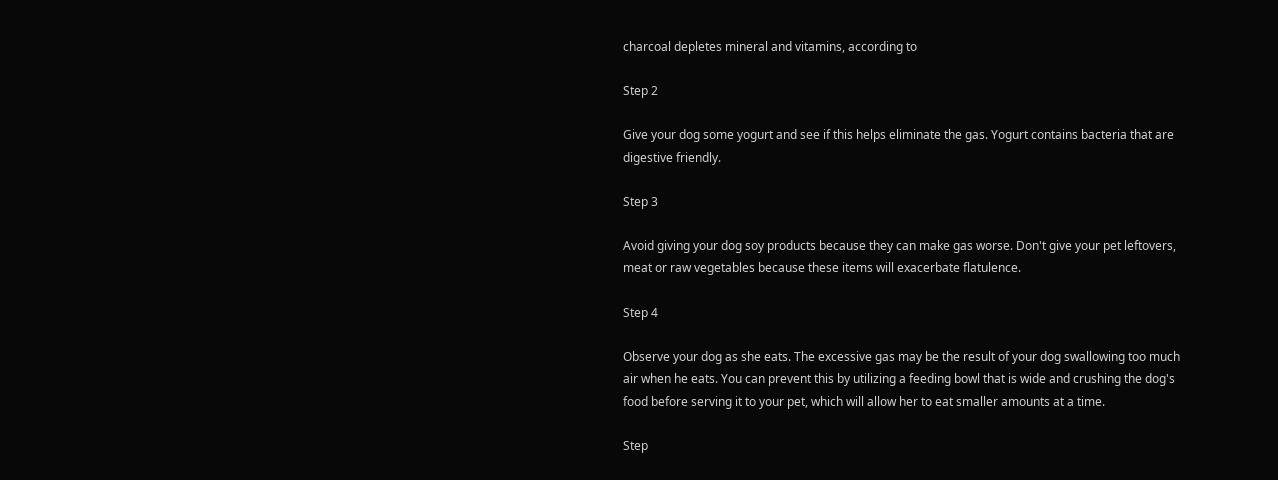charcoal depletes mineral and vitamins, according to

Step 2

Give your dog some yogurt and see if this helps eliminate the gas. Yogurt contains bacteria that are digestive friendly.

Step 3

Avoid giving your dog soy products because they can make gas worse. Don't give your pet leftovers, meat or raw vegetables because these items will exacerbate flatulence.

Step 4

Observe your dog as she eats. The excessive gas may be the result of your dog swallowing too much air when he eats. You can prevent this by utilizing a feeding bowl that is wide and crushing the dog's food before serving it to your pet, which will allow her to eat smaller amounts at a time.

Step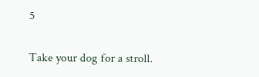5

Take your dog for a stroll.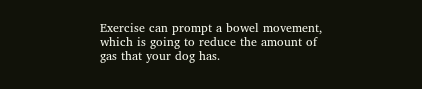Exercise can prompt a bowel movement, which is going to reduce the amount of gas that your dog has.